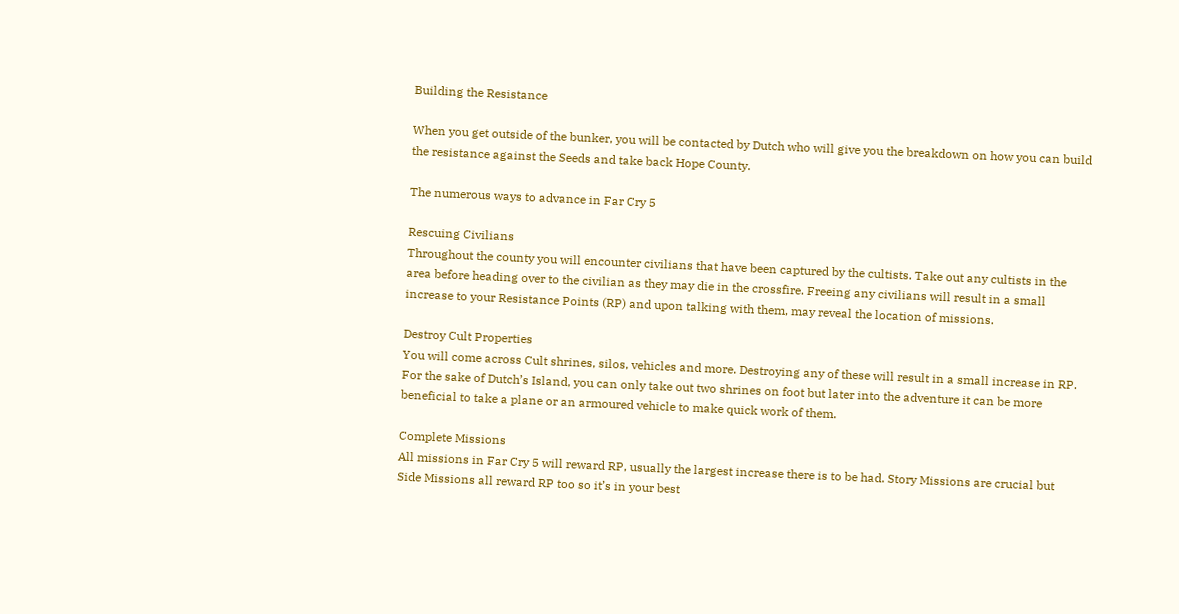Building the Resistance

When you get outside of the bunker, you will be contacted by Dutch who will give you the breakdown on how you can build the resistance against the Seeds and take back Hope County.

The numerous ways to advance in Far Cry 5

Rescuing Civilians
Throughout the county you will encounter civilians that have been captured by the cultists. Take out any cultists in the area before heading over to the civilian as they may die in the crossfire. Freeing any civilians will result in a small increase to your Resistance Points (RP) and upon talking with them, may reveal the location of missions.

Destroy Cult Properties
You will come across Cult shrines, silos, vehicles and more. Destroying any of these will result in a small increase in RP. For the sake of Dutch’s Island, you can only take out two shrines on foot but later into the adventure it can be more beneficial to take a plane or an armoured vehicle to make quick work of them.

Complete Missions
All missions in Far Cry 5 will reward RP, usually the largest increase there is to be had. Story Missions are crucial but Side Missions all reward RP too so it’s in your best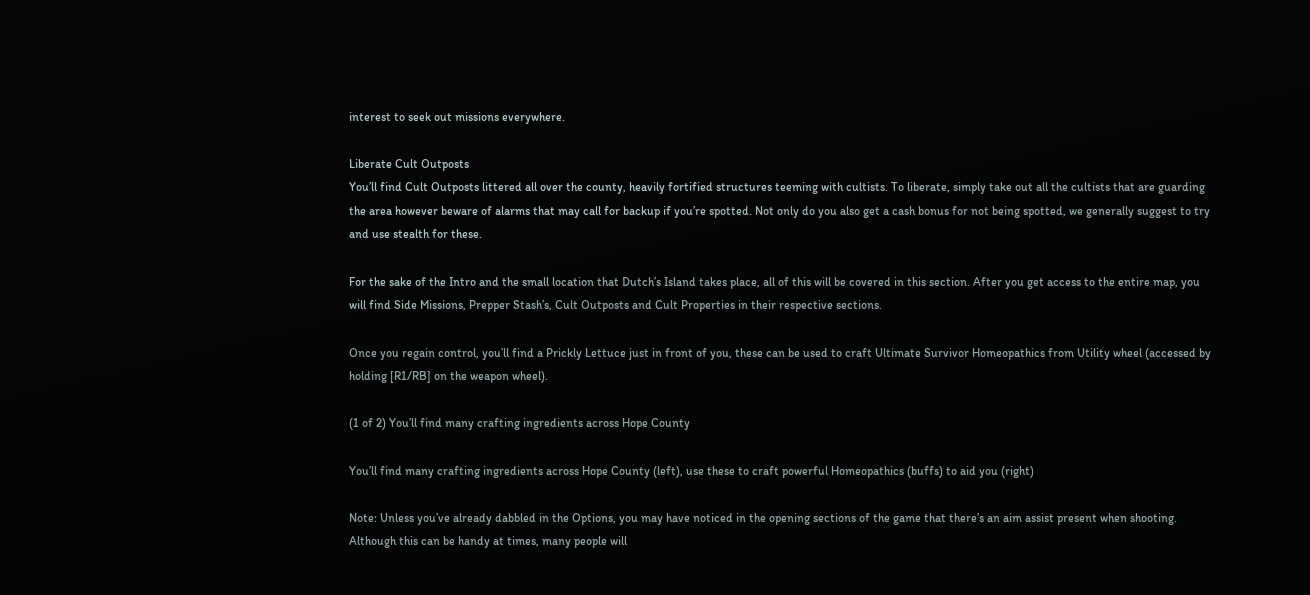interest to seek out missions everywhere.

Liberate Cult Outposts
You’ll find Cult Outposts littered all over the county, heavily fortified structures teeming with cultists. To liberate, simply take out all the cultists that are guarding the area however beware of alarms that may call for backup if you’re spotted. Not only do you also get a cash bonus for not being spotted, we generally suggest to try and use stealth for these.

For the sake of the Intro and the small location that Dutch’s Island takes place, all of this will be covered in this section. After you get access to the entire map, you will find Side Missions, Prepper Stash’s, Cult Outposts and Cult Properties in their respective sections.

Once you regain control, you’ll find a Prickly Lettuce just in front of you, these can be used to craft Ultimate Survivor Homeopathics from Utility wheel (accessed by holding [R1/RB] on the weapon wheel).

(1 of 2) You’ll find many crafting ingredients across Hope County

You’ll find many crafting ingredients across Hope County (left), use these to craft powerful Homeopathics (buffs) to aid you (right)

Note: Unless you’ve already dabbled in the Options, you may have noticed in the opening sections of the game that there’s an aim assist present when shooting. Although this can be handy at times, many people will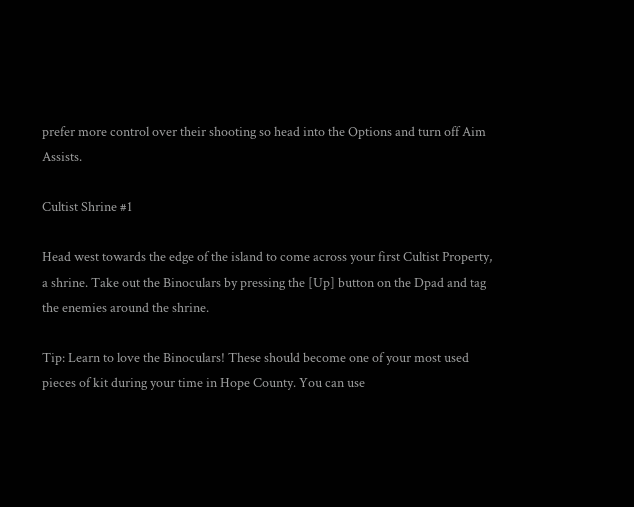prefer more control over their shooting so head into the Options and turn off Aim Assists.

Cultist Shrine #1

Head west towards the edge of the island to come across your first Cultist Property, a shrine. Take out the Binoculars by pressing the [Up] button on the Dpad and tag the enemies around the shrine.

Tip: Learn to love the Binoculars! These should become one of your most used pieces of kit during your time in Hope County. You can use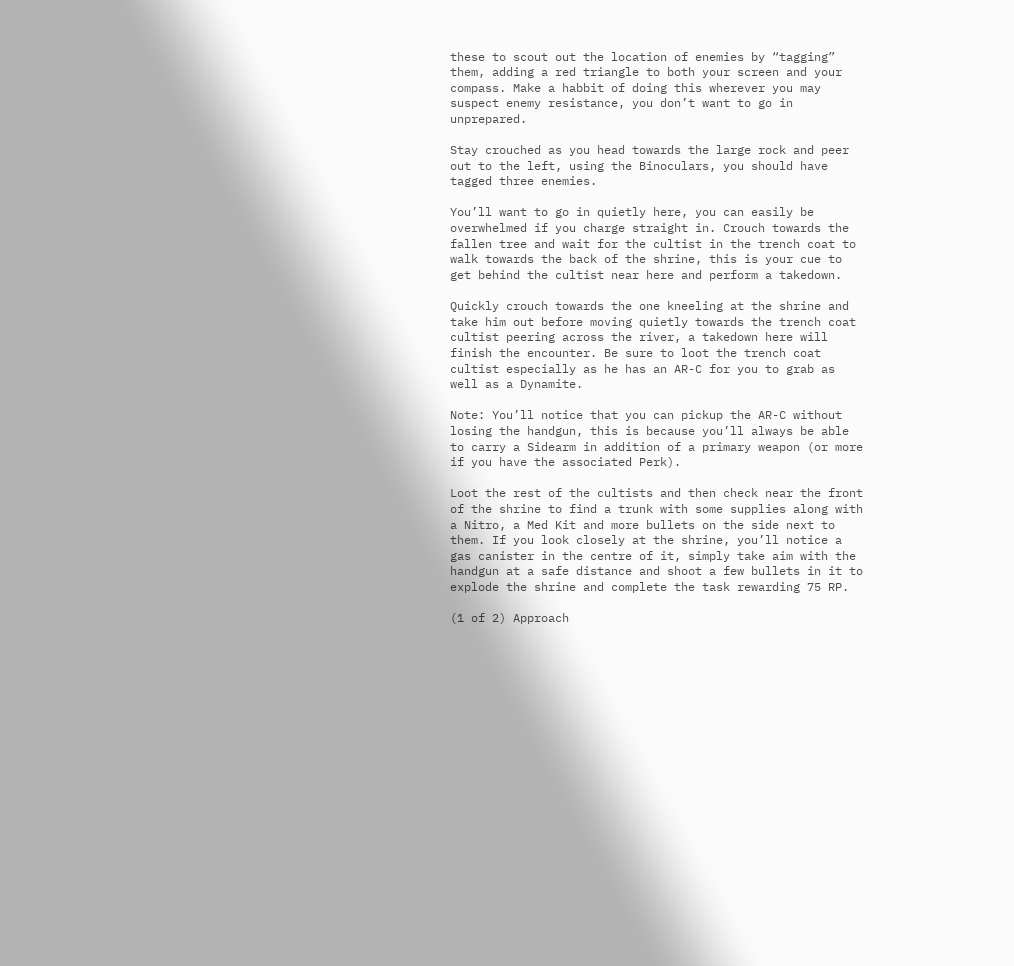these to scout out the location of enemies by “tagging” them, adding a red triangle to both your screen and your compass. Make a habbit of doing this wherever you may suspect enemy resistance, you don’t want to go in unprepared.

Stay crouched as you head towards the large rock and peer out to the left, using the Binoculars, you should have tagged three enemies.

You’ll want to go in quietly here, you can easily be overwhelmed if you charge straight in. Crouch towards the fallen tree and wait for the cultist in the trench coat to walk towards the back of the shrine, this is your cue to get behind the cultist near here and perform a takedown.

Quickly crouch towards the one kneeling at the shrine and take him out before moving quietly towards the trench coat cultist peering across the river, a takedown here will finish the encounter. Be sure to loot the trench coat cultist especially as he has an AR-C for you to grab as well as a Dynamite.

Note: You’ll notice that you can pickup the AR-C without losing the handgun, this is because you’ll always be able to carry a Sidearm in addition of a primary weapon (or more if you have the associated Perk).

Loot the rest of the cultists and then check near the front of the shrine to find a trunk with some supplies along with a Nitro, a Med Kit and more bullets on the side next to them. If you look closely at the shrine, you’ll notice a gas canister in the centre of it, simply take aim with the handgun at a safe distance and shoot a few bullets in it to explode the shrine and complete the task rewarding 75 RP.

(1 of 2) Approach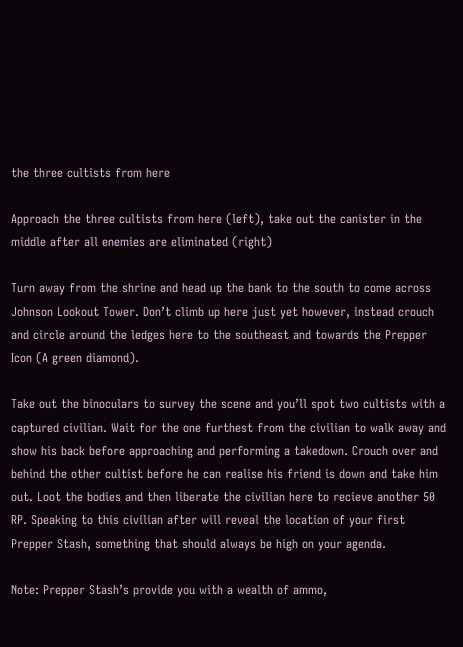the three cultists from here

Approach the three cultists from here (left), take out the canister in the middle after all enemies are eliminated (right)

Turn away from the shrine and head up the bank to the south to come across Johnson Lookout Tower. Don’t climb up here just yet however, instead crouch and circle around the ledges here to the southeast and towards the Prepper Icon (A green diamond).

Take out the binoculars to survey the scene and you’ll spot two cultists with a captured civilian. Wait for the one furthest from the civilian to walk away and show his back before approaching and performing a takedown. Crouch over and behind the other cultist before he can realise his friend is down and take him out. Loot the bodies and then liberate the civilian here to recieve another 50 RP. Speaking to this civilian after will reveal the location of your first Prepper Stash, something that should always be high on your agenda.

Note: Prepper Stash’s provide you with a wealth of ammo,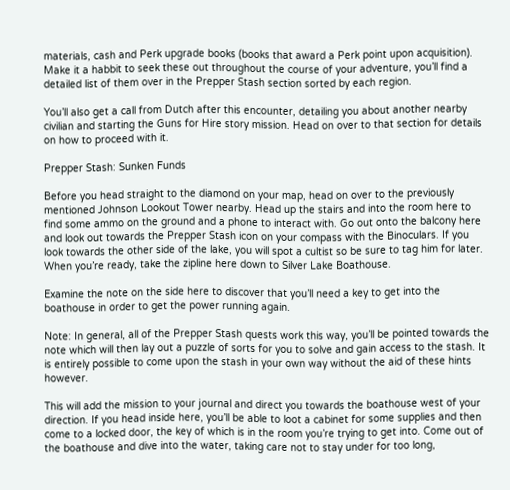materials, cash and Perk upgrade books (books that award a Perk point upon acquisition). Make it a habbit to seek these out throughout the course of your adventure, you’ll find a detailed list of them over in the Prepper Stash section sorted by each region.

You’ll also get a call from Dutch after this encounter, detailing you about another nearby civilian and starting the Guns for Hire story mission. Head on over to that section for details on how to proceed with it.

Prepper Stash: Sunken Funds

Before you head straight to the diamond on your map, head on over to the previously mentioned Johnson Lookout Tower nearby. Head up the stairs and into the room here to find some ammo on the ground and a phone to interact with. Go out onto the balcony here and look out towards the Prepper Stash icon on your compass with the Binoculars. If you look towards the other side of the lake, you will spot a cultist so be sure to tag him for later. When you’re ready, take the zipline here down to Silver Lake Boathouse.

Examine the note on the side here to discover that you’ll need a key to get into the boathouse in order to get the power running again.

Note: In general, all of the Prepper Stash quests work this way, you’ll be pointed towards the note which will then lay out a puzzle of sorts for you to solve and gain access to the stash. It is entirely possible to come upon the stash in your own way without the aid of these hints however.

This will add the mission to your journal and direct you towards the boathouse west of your direction. If you head inside here, you’ll be able to loot a cabinet for some supplies and then come to a locked door, the key of which is in the room you’re trying to get into. Come out of the boathouse and dive into the water, taking care not to stay under for too long,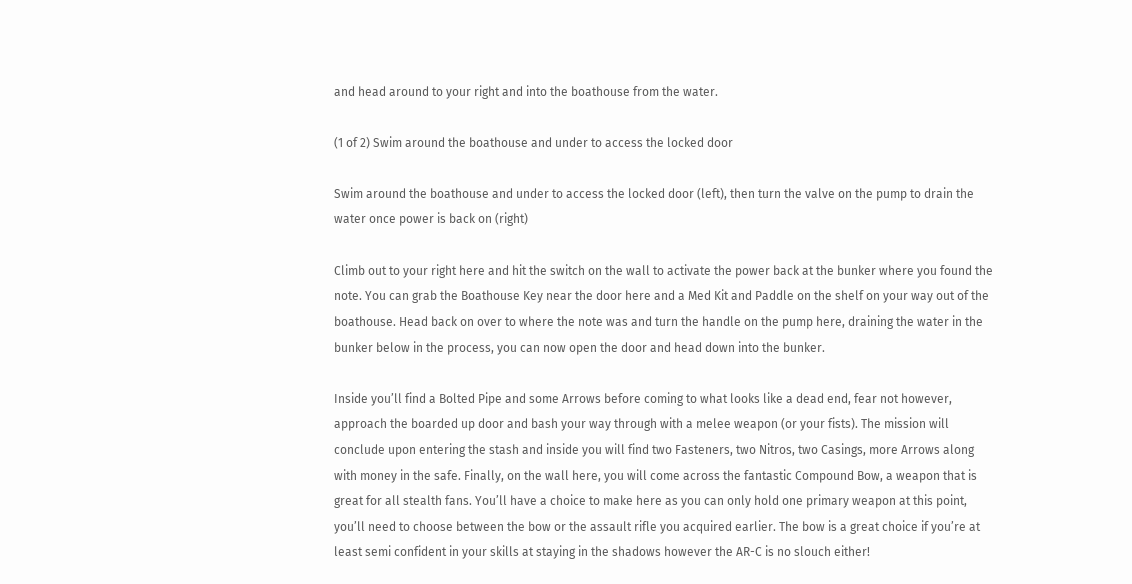and head around to your right and into the boathouse from the water.

(1 of 2) Swim around the boathouse and under to access the locked door

Swim around the boathouse and under to access the locked door (left), then turn the valve on the pump to drain the water once power is back on (right)

Climb out to your right here and hit the switch on the wall to activate the power back at the bunker where you found the note. You can grab the Boathouse Key near the door here and a Med Kit and Paddle on the shelf on your way out of the boathouse. Head back on over to where the note was and turn the handle on the pump here, draining the water in the bunker below in the process, you can now open the door and head down into the bunker.

Inside you’ll find a Bolted Pipe and some Arrows before coming to what looks like a dead end, fear not however, approach the boarded up door and bash your way through with a melee weapon (or your fists). The mission will conclude upon entering the stash and inside you will find two Fasteners, two Nitros, two Casings, more Arrows along with money in the safe. Finally, on the wall here, you will come across the fantastic Compound Bow, a weapon that is great for all stealth fans. You’ll have a choice to make here as you can only hold one primary weapon at this point, you’ll need to choose between the bow or the assault rifle you acquired earlier. The bow is a great choice if you’re at least semi confident in your skills at staying in the shadows however the AR-C is no slouch either!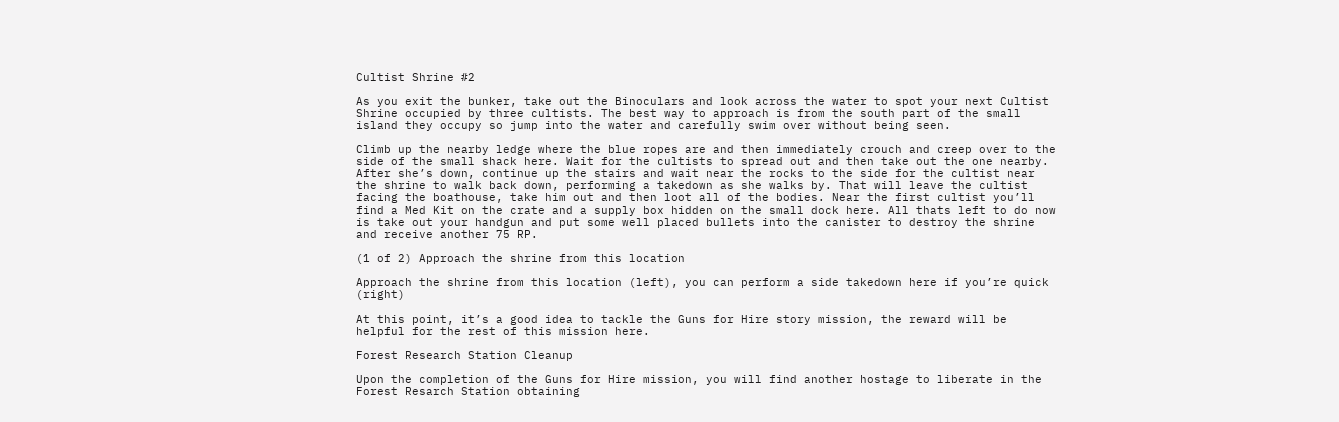Cultist Shrine #2

As you exit the bunker, take out the Binoculars and look across the water to spot your next Cultist Shrine occupied by three cultists. The best way to approach is from the south part of the small island they occupy so jump into the water and carefully swim over without being seen.

Climb up the nearby ledge where the blue ropes are and then immediately crouch and creep over to the side of the small shack here. Wait for the cultists to spread out and then take out the one nearby. After she’s down, continue up the stairs and wait near the rocks to the side for the cultist near the shrine to walk back down, performing a takedown as she walks by. That will leave the cultist facing the boathouse, take him out and then loot all of the bodies. Near the first cultist you’ll find a Med Kit on the crate and a supply box hidden on the small dock here. All thats left to do now is take out your handgun and put some well placed bullets into the canister to destroy the shrine and receive another 75 RP.

(1 of 2) Approach the shrine from this location

Approach the shrine from this location (left), you can perform a side takedown here if you’re quick (right)

At this point, it’s a good idea to tackle the Guns for Hire story mission, the reward will be helpful for the rest of this mission here.

Forest Research Station Cleanup

Upon the completion of the Guns for Hire mission, you will find another hostage to liberate in the Forest Resarch Station obtaining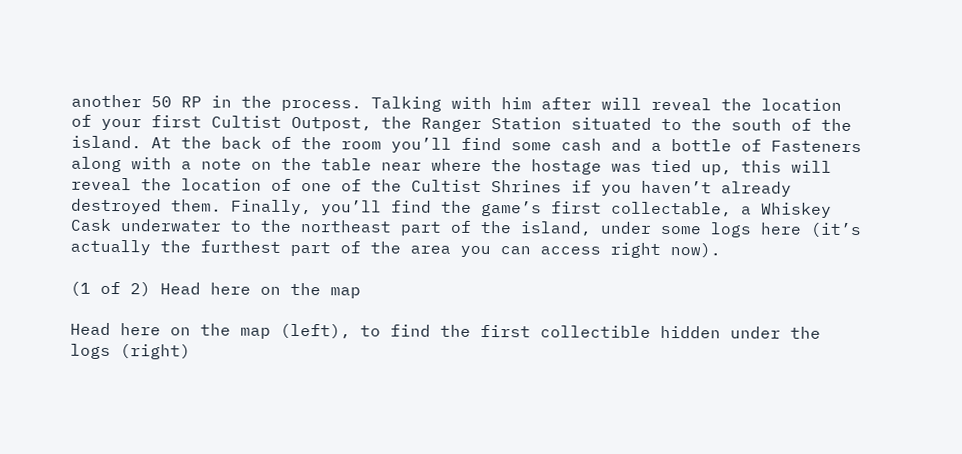another 50 RP in the process. Talking with him after will reveal the location of your first Cultist Outpost, the Ranger Station situated to the south of the island. At the back of the room you’ll find some cash and a bottle of Fasteners along with a note on the table near where the hostage was tied up, this will reveal the location of one of the Cultist Shrines if you haven’t already destroyed them. Finally, you’ll find the game’s first collectable, a Whiskey Cask underwater to the northeast part of the island, under some logs here (it’s actually the furthest part of the area you can access right now).

(1 of 2) Head here on the map

Head here on the map (left), to find the first collectible hidden under the logs (right)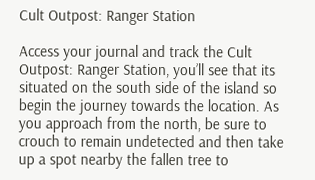Cult Outpost: Ranger Station

Access your journal and track the Cult Outpost: Ranger Station, you’ll see that its situated on the south side of the island so begin the journey towards the location. As you approach from the north, be sure to crouch to remain undetected and then take up a spot nearby the fallen tree to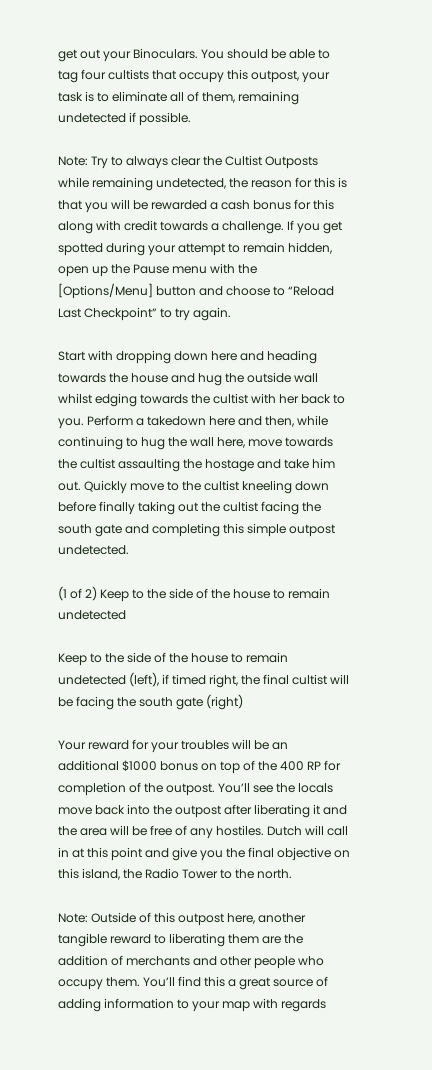get out your Binoculars. You should be able to tag four cultists that occupy this outpost, your task is to eliminate all of them, remaining undetected if possible.

Note: Try to always clear the Cultist Outposts while remaining undetected, the reason for this is that you will be rewarded a cash bonus for this along with credit towards a challenge. If you get spotted during your attempt to remain hidden, open up the Pause menu with the [Options/Menu] button and choose to “Reload Last Checkpoint” to try again.

Start with dropping down here and heading towards the house and hug the outside wall whilst edging towards the cultist with her back to you. Perform a takedown here and then, while continuing to hug the wall here, move towards the cultist assaulting the hostage and take him out. Quickly move to the cultist kneeling down before finally taking out the cultist facing the south gate and completing this simple outpost undetected.

(1 of 2) Keep to the side of the house to remain undetected

Keep to the side of the house to remain undetected (left), if timed right, the final cultist will be facing the south gate (right)

Your reward for your troubles will be an additional $1000 bonus on top of the 400 RP for completion of the outpost. You’ll see the locals move back into the outpost after liberating it and the area will be free of any hostiles. Dutch will call in at this point and give you the final objective on this island, the Radio Tower to the north.

Note: Outside of this outpost here, another tangible reward to liberating them are the addition of merchants and other people who occupy them. You’ll find this a great source of adding information to your map with regards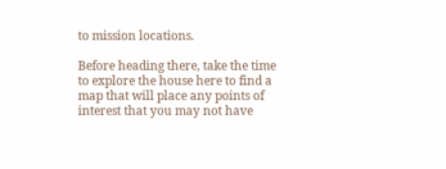to mission locations.

Before heading there, take the time to explore the house here to find a map that will place any points of interest that you may not have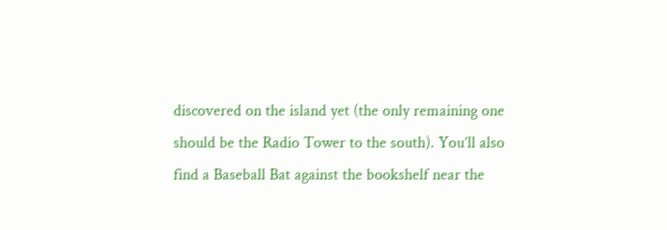discovered on the island yet (the only remaining one should be the Radio Tower to the south). You’ll also find a Baseball Bat against the bookshelf near the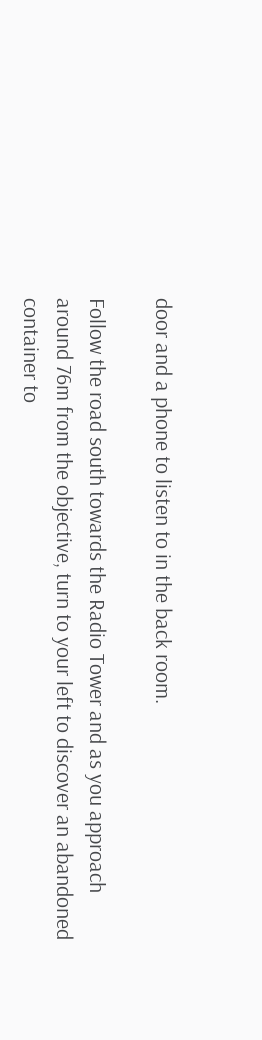door and a phone to listen to in the back room.

Follow the road south towards the Radio Tower and as you approach around 76m from the objective, turn to your left to discover an abandoned container to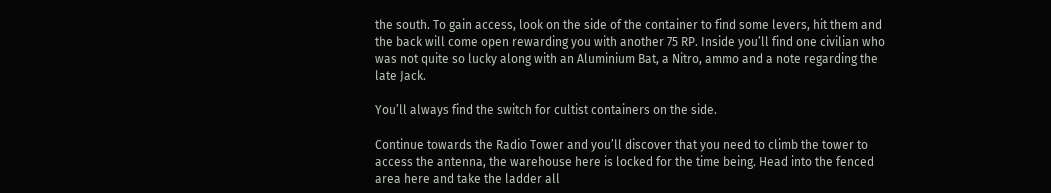the south. To gain access, look on the side of the container to find some levers, hit them and the back will come open rewarding you with another 75 RP. Inside you’ll find one civilian who was not quite so lucky along with an Aluminium Bat, a Nitro, ammo and a note regarding the late Jack.

You’ll always find the switch for cultist containers on the side.

Continue towards the Radio Tower and you’ll discover that you need to climb the tower to access the antenna, the warehouse here is locked for the time being. Head into the fenced area here and take the ladder all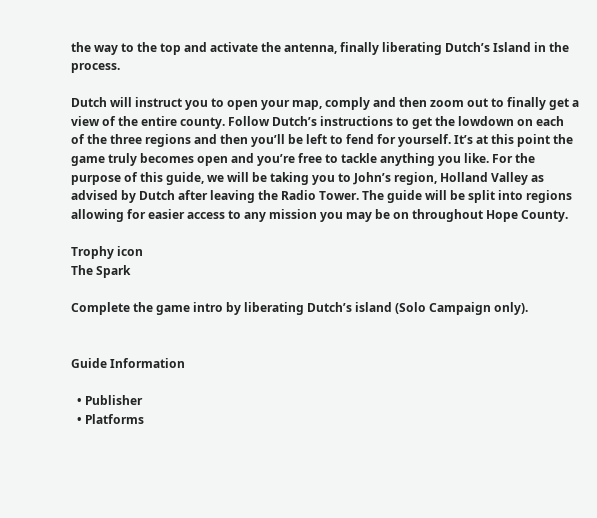the way to the top and activate the antenna, finally liberating Dutch’s Island in the process.

Dutch will instruct you to open your map, comply and then zoom out to finally get a view of the entire county. Follow Dutch’s instructions to get the lowdown on each of the three regions and then you’ll be left to fend for yourself. It’s at this point the game truly becomes open and you’re free to tackle anything you like. For the purpose of this guide, we will be taking you to John’s region, Holland Valley as advised by Dutch after leaving the Radio Tower. The guide will be split into regions allowing for easier access to any mission you may be on throughout Hope County.

Trophy icon
The Spark

Complete the game intro by liberating Dutch’s island (Solo Campaign only).


Guide Information

  • Publisher
  • Platforms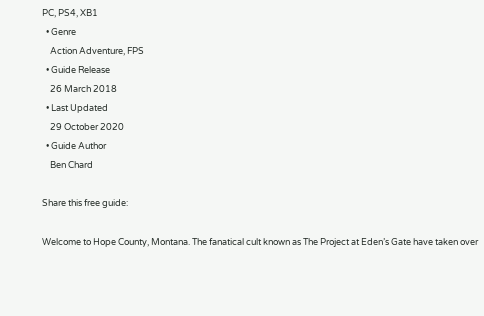PC, PS4, XB1
  • Genre
    Action Adventure, FPS
  • Guide Release
    26 March 2018
  • Last Updated
    29 October 2020
  • Guide Author
    Ben Chard

Share this free guide:

Welcome to Hope County, Montana. The fanatical cult known as The Project at Eden’s Gate have taken over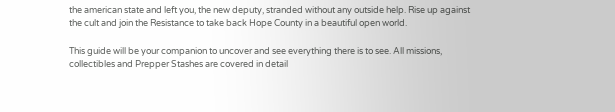the american state and left you, the new deputy, stranded without any outside help. Rise up against the cult and join the Resistance to take back Hope County in a beautiful open world.

This guide will be your companion to uncover and see everything there is to see. All missions, collectibles and Prepper Stashes are covered in detail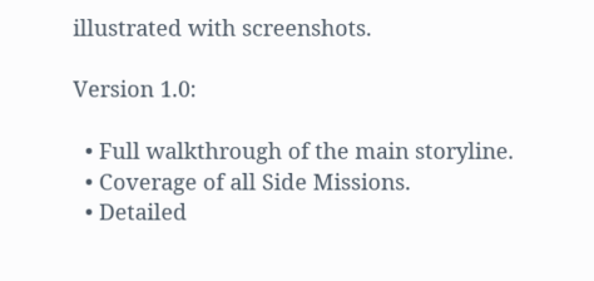illustrated with screenshots.

Version 1.0:

  • Full walkthrough of the main storyline.
  • Coverage of all Side Missions.
  • Detailed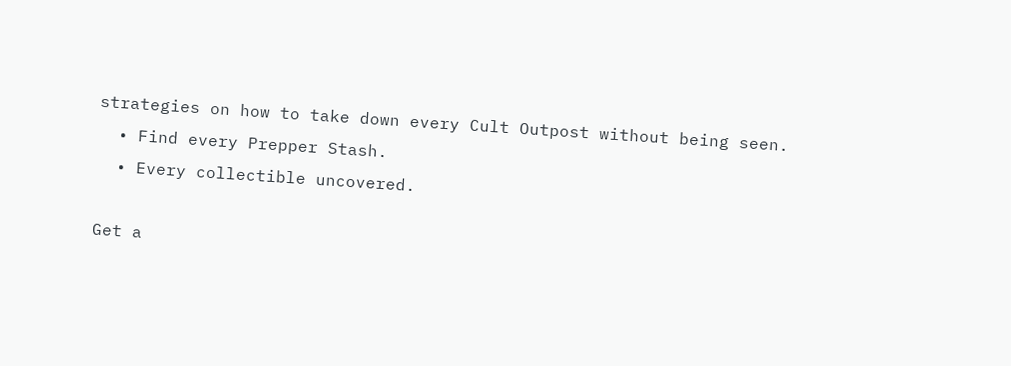strategies on how to take down every Cult Outpost without being seen.
  • Find every Prepper Stash.
  • Every collectible uncovered.

Get a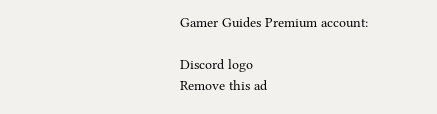Gamer Guides Premium account:

Discord logo
Remove this ad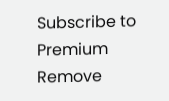Subscribe to Premium
Remove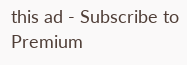this ad - Subscribe to Premium